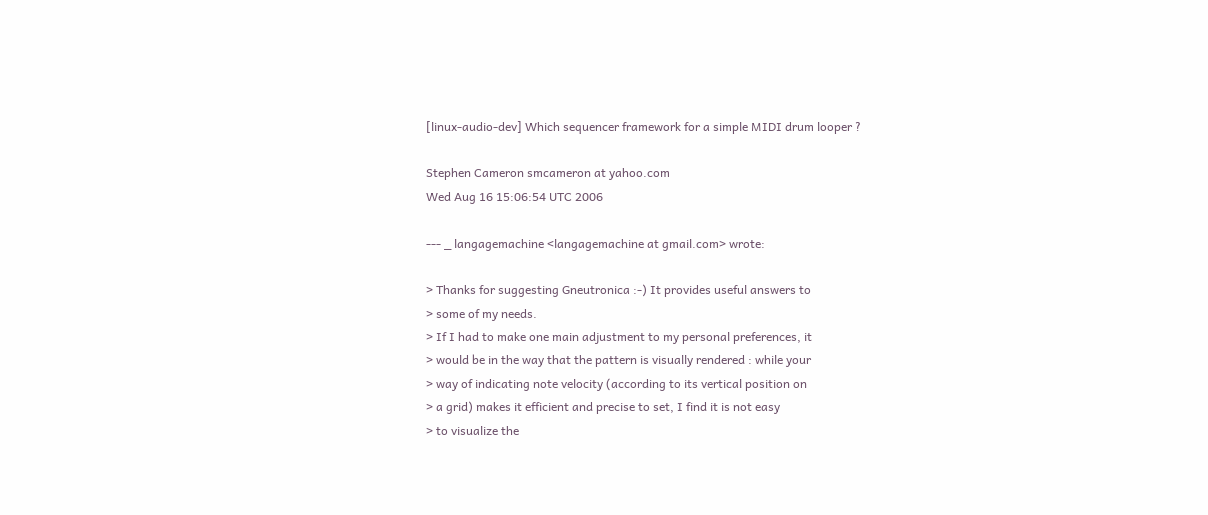[linux-audio-dev] Which sequencer framework for a simple MIDI drum looper ?

Stephen Cameron smcameron at yahoo.com
Wed Aug 16 15:06:54 UTC 2006

--- _ langagemachine <langagemachine at gmail.com> wrote:

> Thanks for suggesting Gneutronica :-) It provides useful answers to
> some of my needs.
> If I had to make one main adjustment to my personal preferences, it
> would be in the way that the pattern is visually rendered : while your
> way of indicating note velocity (according to its vertical position on
> a grid) makes it efficient and precise to set, I find it is not easy
> to visualize the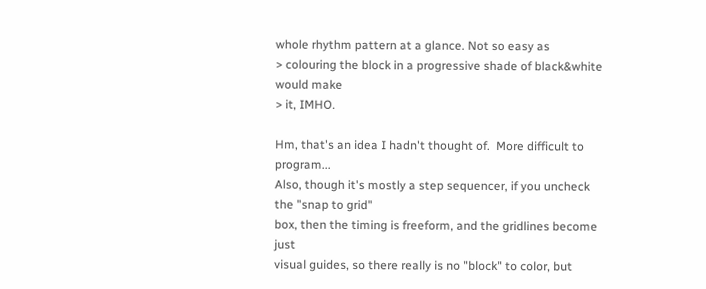whole rhythm pattern at a glance. Not so easy as
> colouring the block in a progressive shade of black&white would make
> it, IMHO.

Hm, that's an idea I hadn't thought of.  More difficult to program...
Also, though it's mostly a step sequencer, if you uncheck the "snap to grid"
box, then the timing is freeform, and the gridlines become just
visual guides, so there really is no "block" to color, but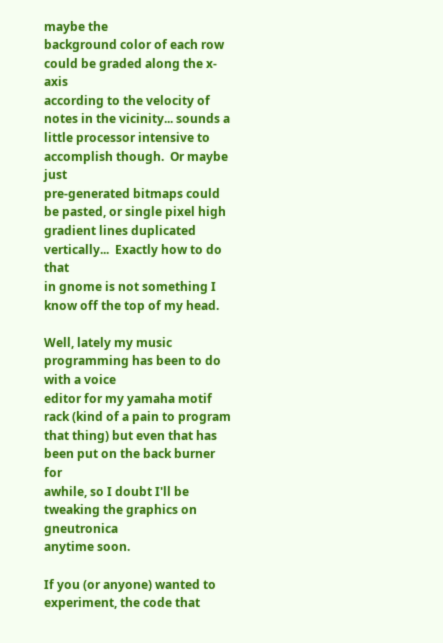maybe the
background color of each row could be graded along the x-axis
according to the velocity of notes in the vicinity... sounds a
little processor intensive to accomplish though.  Or maybe just
pre-generated bitmaps could be pasted, or single pixel high
gradient lines duplicated vertically...  Exactly how to do that
in gnome is not something I know off the top of my head.

Well, lately my music programming has been to do with a voice
editor for my yamaha motif rack (kind of a pain to program
that thing) but even that has been put on the back burner for
awhile, so I doubt I'll be tweaking the graphics on gneutronica
anytime soon.

If you (or anyone) wanted to experiment, the code that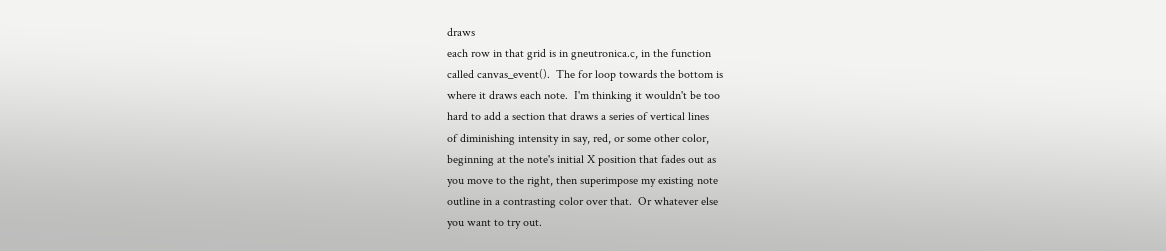draws
each row in that grid is in gneutronica.c, in the function
called canvas_event().  The for loop towards the bottom is
where it draws each note.  I'm thinking it wouldn't be too
hard to add a section that draws a series of vertical lines
of diminishing intensity in say, red, or some other color,
beginning at the note's initial X position that fades out as
you move to the right, then superimpose my existing note
outline in a contrasting color over that.  Or whatever else
you want to try out.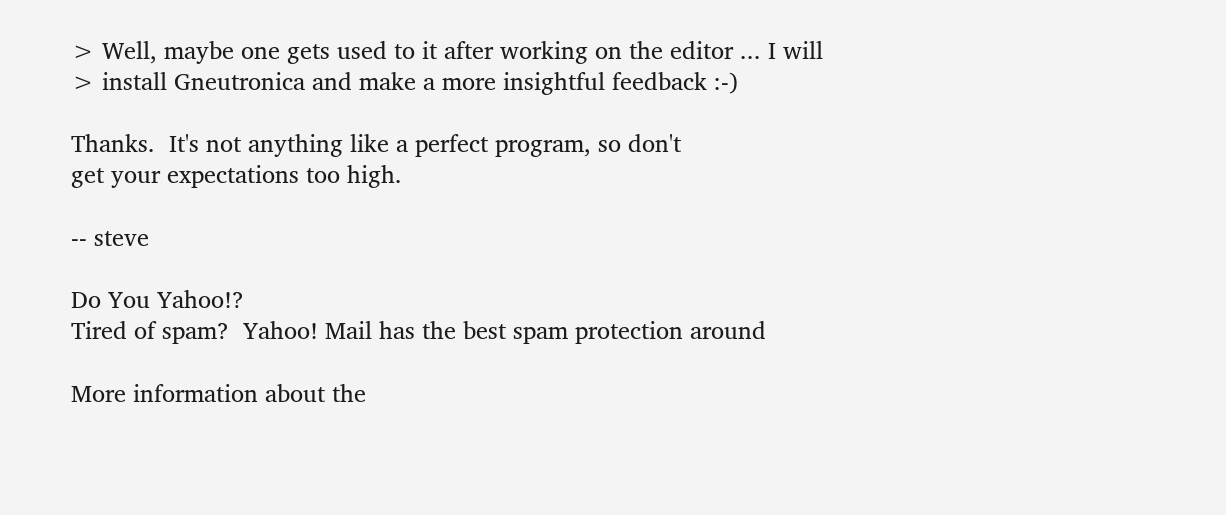> Well, maybe one gets used to it after working on the editor ... I will
> install Gneutronica and make a more insightful feedback :-)

Thanks.  It's not anything like a perfect program, so don't
get your expectations too high.

-- steve

Do You Yahoo!?
Tired of spam?  Yahoo! Mail has the best spam protection around

More information about the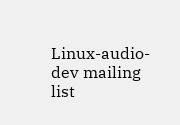Linux-audio-dev mailing list